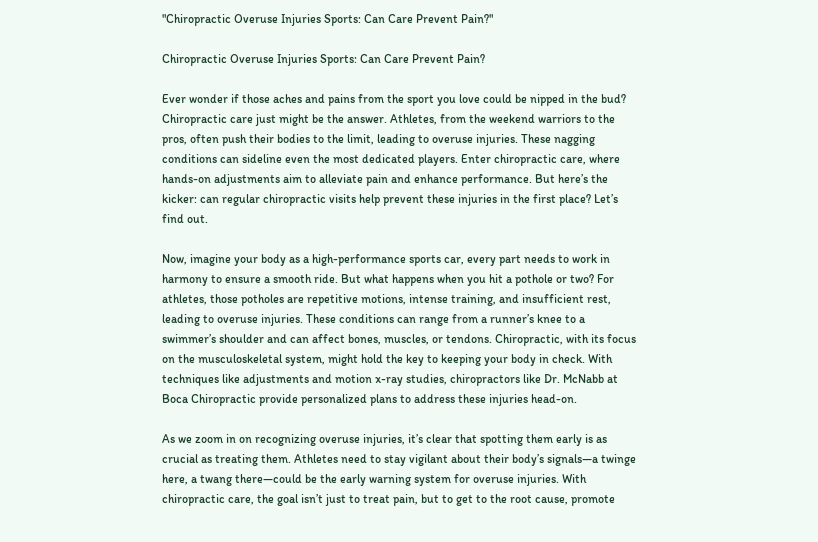"Chiropractic Overuse Injuries Sports: Can Care Prevent Pain?"

Chiropractic Overuse Injuries Sports: Can Care Prevent Pain?

Ever wonder if those aches and pains from the sport you love could be nipped in the bud? Chiropractic care just might be the answer. Athletes, from the weekend warriors to the pros, often push their bodies to the limit, leading to overuse injuries. These nagging conditions can sideline even the most dedicated players. Enter chiropractic care, where hands-on adjustments aim to alleviate pain and enhance performance. But here’s the kicker: can regular chiropractic visits help prevent these injuries in the first place? Let’s find out.

Now, imagine your body as a high-performance sports car, every part needs to work in harmony to ensure a smooth ride. But what happens when you hit a pothole or two? For athletes, those potholes are repetitive motions, intense training, and insufficient rest, leading to overuse injuries. These conditions can range from a runner’s knee to a swimmer’s shoulder and can affect bones, muscles, or tendons. Chiropractic, with its focus on the musculoskeletal system, might hold the key to keeping your body in check. With techniques like adjustments and motion x-ray studies, chiropractors like Dr. McNabb at Boca Chiropractic provide personalized plans to address these injuries head-on.

As we zoom in on recognizing overuse injuries, it’s clear that spotting them early is as crucial as treating them. Athletes need to stay vigilant about their body’s signals—a twinge here, a twang there—could be the early warning system for overuse injuries. With chiropractic care, the goal isn’t just to treat pain, but to get to the root cause, promote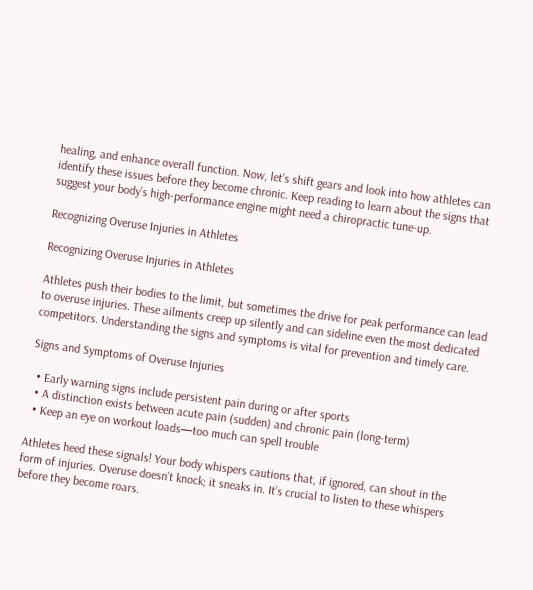healing, and enhance overall function. Now, let’s shift gears and look into how athletes can identify these issues before they become chronic. Keep reading to learn about the signs that suggest your body’s high-performance engine might need a chiropractic tune-up.

Recognizing Overuse Injuries in Athletes

Recognizing Overuse Injuries in Athletes

Athletes push their bodies to the limit, but sometimes the drive for peak performance can lead to overuse injuries. These ailments creep up silently and can sideline even the most dedicated competitors. Understanding the signs and symptoms is vital for prevention and timely care.

Signs and Symptoms of Overuse Injuries

  • Early warning signs include persistent pain during or after sports
  • A distinction exists between acute pain (sudden) and chronic pain (long-term)
  • Keep an eye on workout loads—too much can spell trouble

Athletes heed these signals! Your body whispers cautions that, if ignored, can shout in the form of injuries. Overuse doesn’t knock; it sneaks in. It’s crucial to listen to these whispers before they become roars.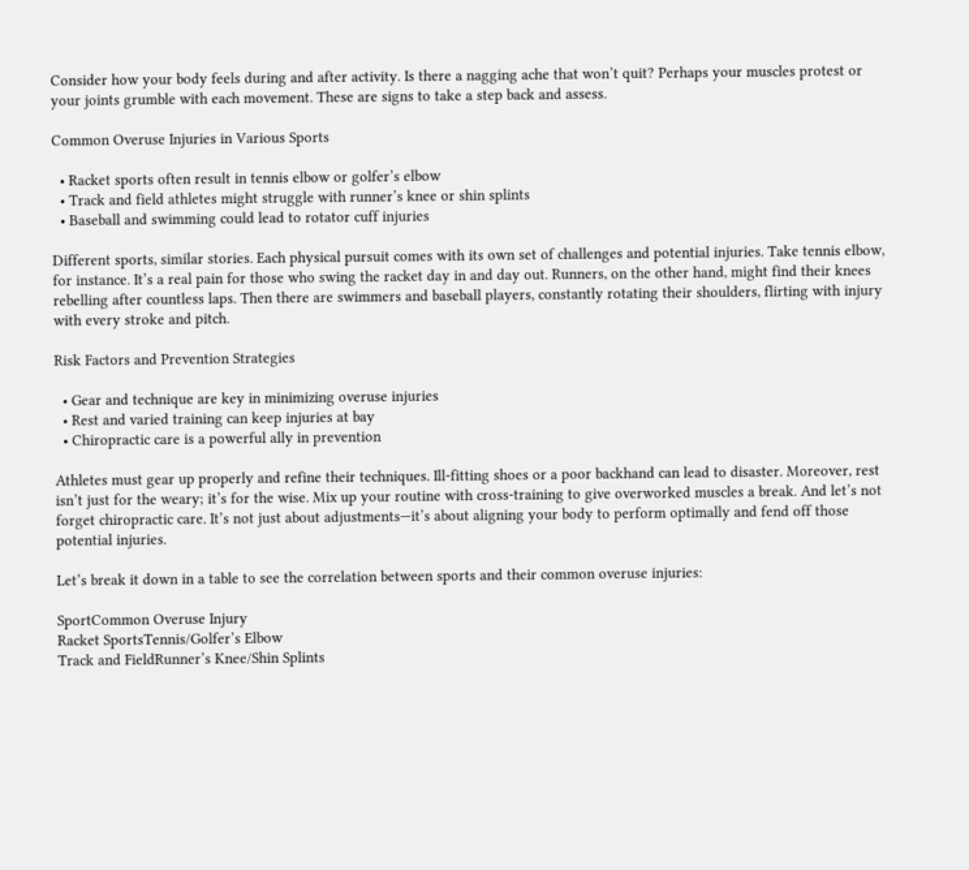Consider how your body feels during and after activity. Is there a nagging ache that won’t quit? Perhaps your muscles protest or your joints grumble with each movement. These are signs to take a step back and assess.

Common Overuse Injuries in Various Sports

  • Racket sports often result in tennis elbow or golfer’s elbow
  • Track and field athletes might struggle with runner’s knee or shin splints
  • Baseball and swimming could lead to rotator cuff injuries

Different sports, similar stories. Each physical pursuit comes with its own set of challenges and potential injuries. Take tennis elbow, for instance. It’s a real pain for those who swing the racket day in and day out. Runners, on the other hand, might find their knees rebelling after countless laps. Then there are swimmers and baseball players, constantly rotating their shoulders, flirting with injury with every stroke and pitch.

Risk Factors and Prevention Strategies

  • Gear and technique are key in minimizing overuse injuries
  • Rest and varied training can keep injuries at bay
  • Chiropractic care is a powerful ally in prevention

Athletes must gear up properly and refine their techniques. Ill-fitting shoes or a poor backhand can lead to disaster. Moreover, rest isn’t just for the weary; it’s for the wise. Mix up your routine with cross-training to give overworked muscles a break. And let’s not forget chiropractic care. It’s not just about adjustments—it’s about aligning your body to perform optimally and fend off those potential injuries.

Let’s break it down in a table to see the correlation between sports and their common overuse injuries:

SportCommon Overuse Injury
Racket SportsTennis/Golfer’s Elbow
Track and FieldRunner’s Knee/Shin Splints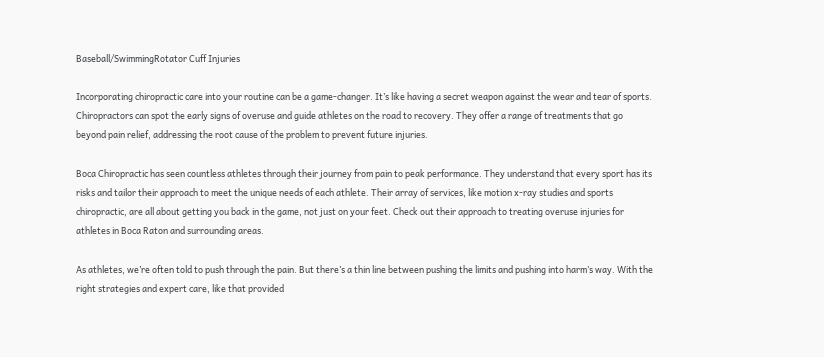Baseball/SwimmingRotator Cuff Injuries

Incorporating chiropractic care into your routine can be a game-changer. It’s like having a secret weapon against the wear and tear of sports. Chiropractors can spot the early signs of overuse and guide athletes on the road to recovery. They offer a range of treatments that go beyond pain relief, addressing the root cause of the problem to prevent future injuries.

Boca Chiropractic has seen countless athletes through their journey from pain to peak performance. They understand that every sport has its risks and tailor their approach to meet the unique needs of each athlete. Their array of services, like motion x-ray studies and sports chiropractic, are all about getting you back in the game, not just on your feet. Check out their approach to treating overuse injuries for athletes in Boca Raton and surrounding areas.

As athletes, we’re often told to push through the pain. But there’s a thin line between pushing the limits and pushing into harm’s way. With the right strategies and expert care, like that provided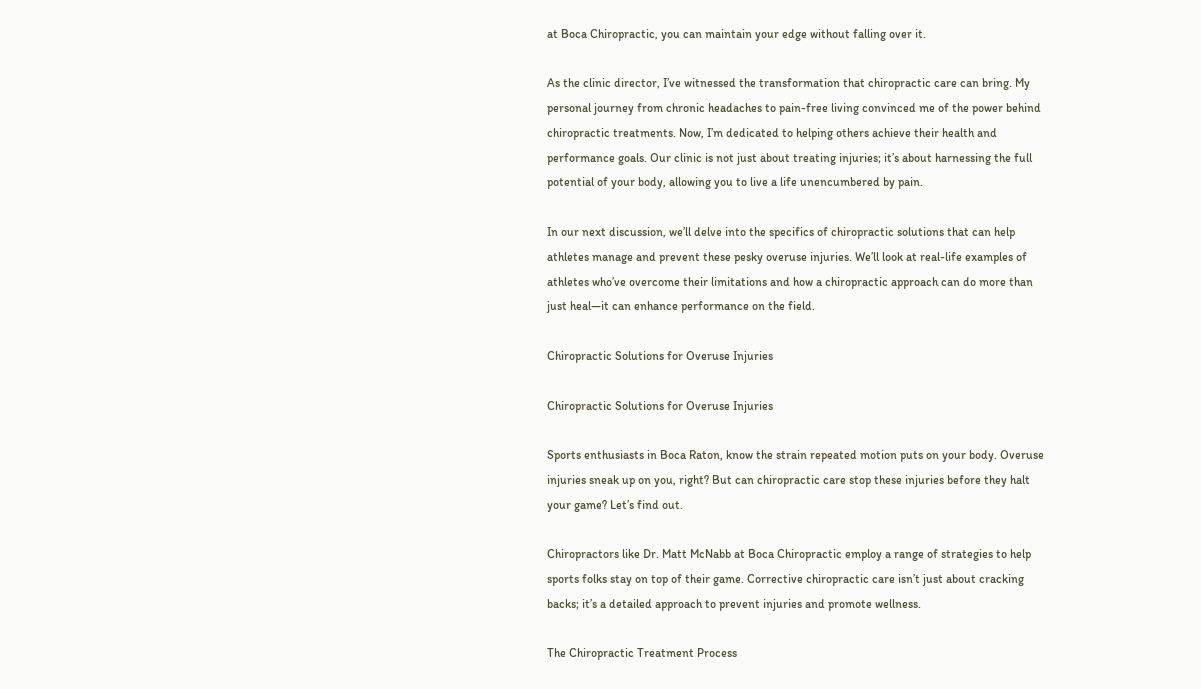at Boca Chiropractic, you can maintain your edge without falling over it.

As the clinic director, I’ve witnessed the transformation that chiropractic care can bring. My personal journey from chronic headaches to pain-free living convinced me of the power behind chiropractic treatments. Now, I’m dedicated to helping others achieve their health and performance goals. Our clinic is not just about treating injuries; it’s about harnessing the full potential of your body, allowing you to live a life unencumbered by pain.

In our next discussion, we’ll delve into the specifics of chiropractic solutions that can help athletes manage and prevent these pesky overuse injuries. We’ll look at real-life examples of athletes who’ve overcome their limitations and how a chiropractic approach can do more than just heal—it can enhance performance on the field.

Chiropractic Solutions for Overuse Injuries

Chiropractic Solutions for Overuse Injuries

Sports enthusiasts in Boca Raton, know the strain repeated motion puts on your body. Overuse injuries sneak up on you, right? But can chiropractic care stop these injuries before they halt your game? Let’s find out.

Chiropractors like Dr. Matt McNabb at Boca Chiropractic employ a range of strategies to help sports folks stay on top of their game. Corrective chiropractic care isn’t just about cracking backs; it’s a detailed approach to prevent injuries and promote wellness.

The Chiropractic Treatment Process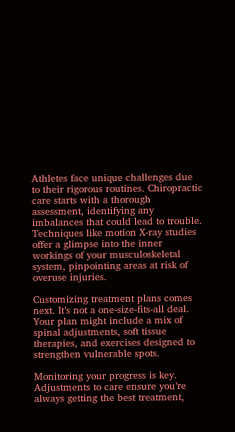Athletes face unique challenges due to their rigorous routines. Chiropractic care starts with a thorough assessment, identifying any imbalances that could lead to trouble. Techniques like motion X-ray studies offer a glimpse into the inner workings of your musculoskeletal system, pinpointing areas at risk of overuse injuries.

Customizing treatment plans comes next. It’s not a one-size-fits-all deal. Your plan might include a mix of spinal adjustments, soft tissue therapies, and exercises designed to strengthen vulnerable spots.

Monitoring your progress is key. Adjustments to care ensure you’re always getting the best treatment,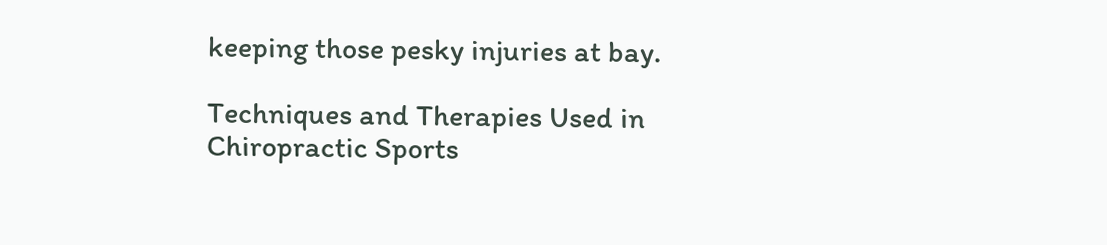keeping those pesky injuries at bay.

Techniques and Therapies Used in Chiropractic Sports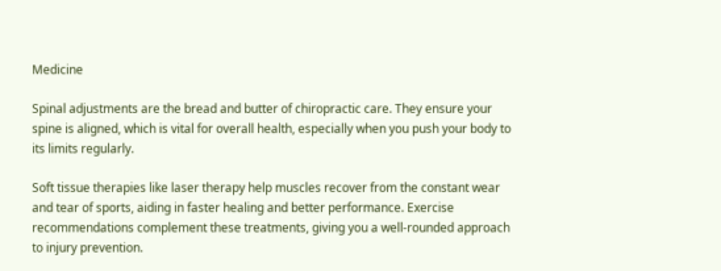Medicine

Spinal adjustments are the bread and butter of chiropractic care. They ensure your spine is aligned, which is vital for overall health, especially when you push your body to its limits regularly.

Soft tissue therapies like laser therapy help muscles recover from the constant wear and tear of sports, aiding in faster healing and better performance. Exercise recommendations complement these treatments, giving you a well-rounded approach to injury prevention.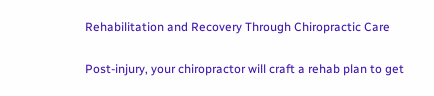Rehabilitation and Recovery Through Chiropractic Care

Post-injury, your chiropractor will craft a rehab plan to get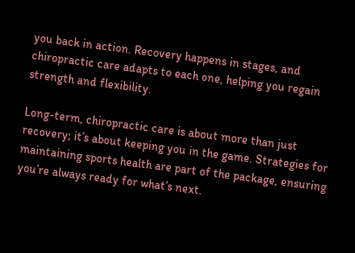you back in action. Recovery happens in stages, and chiropractic care adapts to each one, helping you regain strength and flexibility.

Long-term, chiropractic care is about more than just recovery; it’s about keeping you in the game. Strategies for maintaining sports health are part of the package, ensuring you’re always ready for what’s next.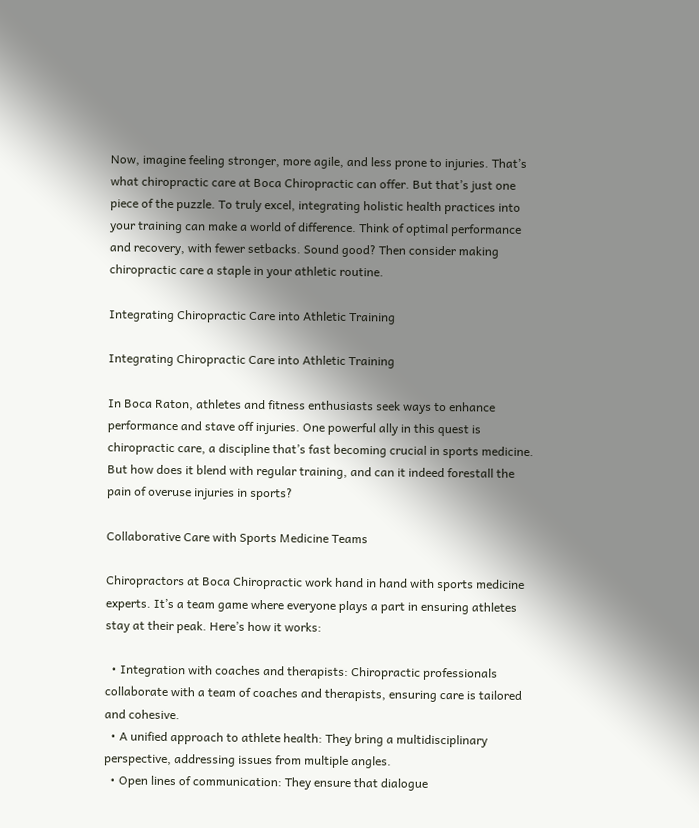Now, imagine feeling stronger, more agile, and less prone to injuries. That’s what chiropractic care at Boca Chiropractic can offer. But that’s just one piece of the puzzle. To truly excel, integrating holistic health practices into your training can make a world of difference. Think of optimal performance and recovery, with fewer setbacks. Sound good? Then consider making chiropractic care a staple in your athletic routine.

Integrating Chiropractic Care into Athletic Training

Integrating Chiropractic Care into Athletic Training

In Boca Raton, athletes and fitness enthusiasts seek ways to enhance performance and stave off injuries. One powerful ally in this quest is chiropractic care, a discipline that’s fast becoming crucial in sports medicine. But how does it blend with regular training, and can it indeed forestall the pain of overuse injuries in sports?

Collaborative Care with Sports Medicine Teams

Chiropractors at Boca Chiropractic work hand in hand with sports medicine experts. It’s a team game where everyone plays a part in ensuring athletes stay at their peak. Here’s how it works:

  • Integration with coaches and therapists: Chiropractic professionals collaborate with a team of coaches and therapists, ensuring care is tailored and cohesive.
  • A unified approach to athlete health: They bring a multidisciplinary perspective, addressing issues from multiple angles.
  • Open lines of communication: They ensure that dialogue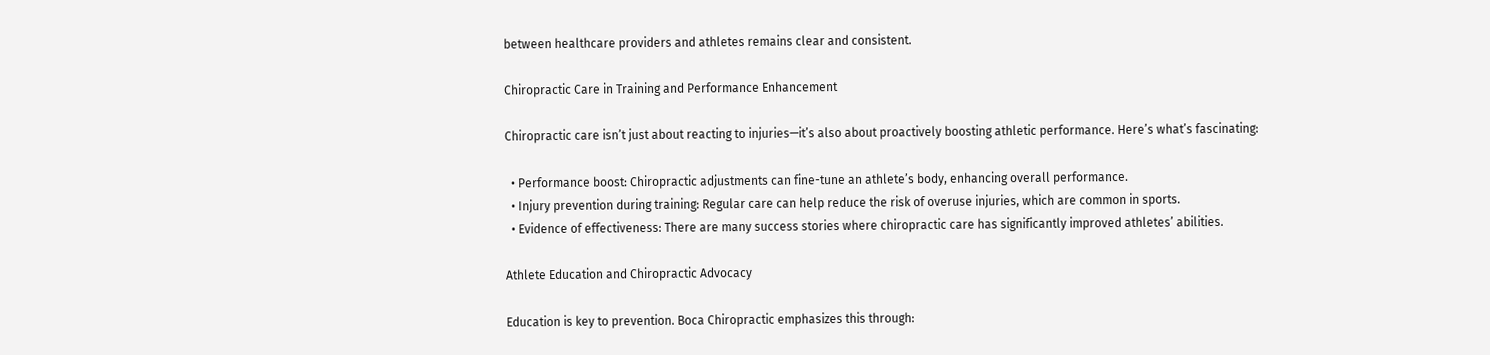between healthcare providers and athletes remains clear and consistent.

Chiropractic Care in Training and Performance Enhancement

Chiropractic care isn’t just about reacting to injuries—it’s also about proactively boosting athletic performance. Here’s what’s fascinating:

  • Performance boost: Chiropractic adjustments can fine-tune an athlete’s body, enhancing overall performance.
  • Injury prevention during training: Regular care can help reduce the risk of overuse injuries, which are common in sports.
  • Evidence of effectiveness: There are many success stories where chiropractic care has significantly improved athletes’ abilities.

Athlete Education and Chiropractic Advocacy

Education is key to prevention. Boca Chiropractic emphasizes this through: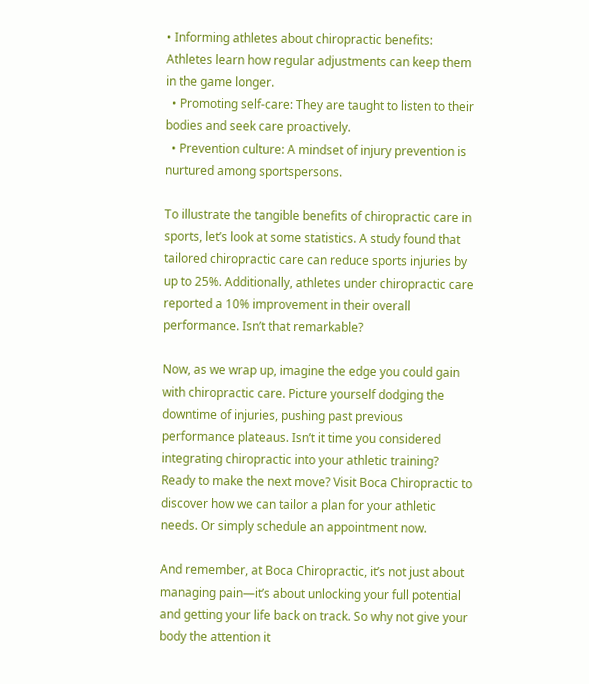• Informing athletes about chiropractic benefits: Athletes learn how regular adjustments can keep them in the game longer.
  • Promoting self-care: They are taught to listen to their bodies and seek care proactively.
  • Prevention culture: A mindset of injury prevention is nurtured among sportspersons.

To illustrate the tangible benefits of chiropractic care in sports, let’s look at some statistics. A study found that tailored chiropractic care can reduce sports injuries by up to 25%. Additionally, athletes under chiropractic care reported a 10% improvement in their overall performance. Isn’t that remarkable?

Now, as we wrap up, imagine the edge you could gain with chiropractic care. Picture yourself dodging the downtime of injuries, pushing past previous performance plateaus. Isn’t it time you considered integrating chiropractic into your athletic training? Ready to make the next move? Visit Boca Chiropractic to discover how we can tailor a plan for your athletic needs. Or simply schedule an appointment now.

And remember, at Boca Chiropractic, it’s not just about managing pain—it’s about unlocking your full potential and getting your life back on track. So why not give your body the attention it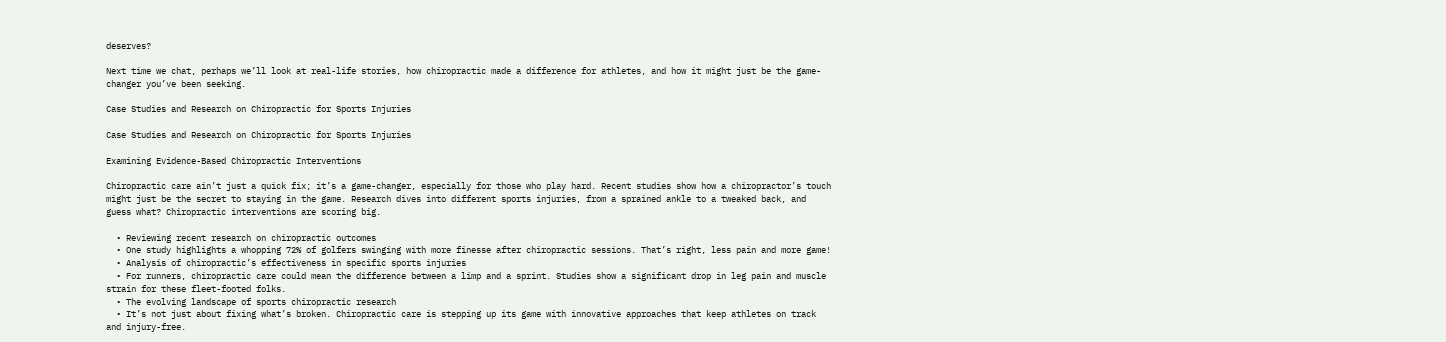deserves?

Next time we chat, perhaps we’ll look at real-life stories, how chiropractic made a difference for athletes, and how it might just be the game-changer you’ve been seeking.

Case Studies and Research on Chiropractic for Sports Injuries

Case Studies and Research on Chiropractic for Sports Injuries

Examining Evidence-Based Chiropractic Interventions

Chiropractic care ain’t just a quick fix; it’s a game-changer, especially for those who play hard. Recent studies show how a chiropractor’s touch might just be the secret to staying in the game. Research dives into different sports injuries, from a sprained ankle to a tweaked back, and guess what? Chiropractic interventions are scoring big.

  • Reviewing recent research on chiropractic outcomes
  • One study highlights a whopping 72% of golfers swinging with more finesse after chiropractic sessions. That’s right, less pain and more game!
  • Analysis of chiropractic’s effectiveness in specific sports injuries
  • For runners, chiropractic care could mean the difference between a limp and a sprint. Studies show a significant drop in leg pain and muscle strain for these fleet-footed folks.
  • The evolving landscape of sports chiropractic research
  • It’s not just about fixing what’s broken. Chiropractic care is stepping up its game with innovative approaches that keep athletes on track and injury-free.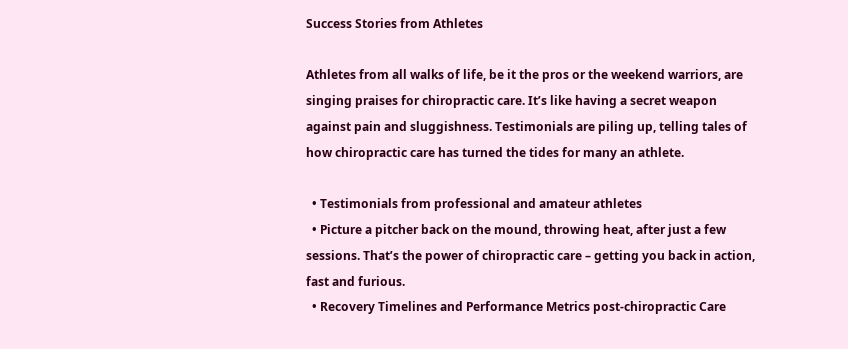Success Stories from Athletes

Athletes from all walks of life, be it the pros or the weekend warriors, are singing praises for chiropractic care. It’s like having a secret weapon against pain and sluggishness. Testimonials are piling up, telling tales of how chiropractic care has turned the tides for many an athlete.

  • Testimonials from professional and amateur athletes
  • Picture a pitcher back on the mound, throwing heat, after just a few sessions. That’s the power of chiropractic care – getting you back in action, fast and furious.
  • Recovery Timelines and Performance Metrics post-chiropractic Care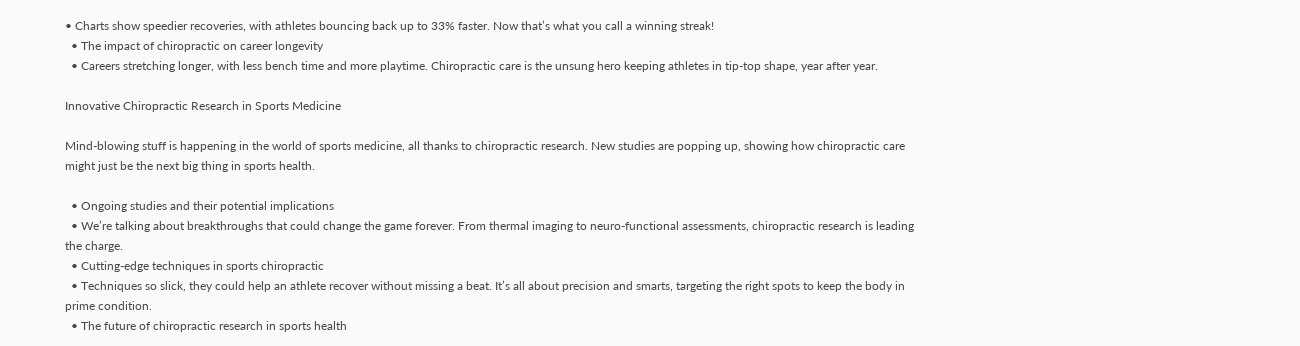• Charts show speedier recoveries, with athletes bouncing back up to 33% faster. Now that’s what you call a winning streak!
  • The impact of chiropractic on career longevity
  • Careers stretching longer, with less bench time and more playtime. Chiropractic care is the unsung hero keeping athletes in tip-top shape, year after year.

Innovative Chiropractic Research in Sports Medicine

Mind-blowing stuff is happening in the world of sports medicine, all thanks to chiropractic research. New studies are popping up, showing how chiropractic care might just be the next big thing in sports health.

  • Ongoing studies and their potential implications
  • We’re talking about breakthroughs that could change the game forever. From thermal imaging to neuro-functional assessments, chiropractic research is leading the charge.
  • Cutting-edge techniques in sports chiropractic
  • Techniques so slick, they could help an athlete recover without missing a beat. It’s all about precision and smarts, targeting the right spots to keep the body in prime condition.
  • The future of chiropractic research in sports health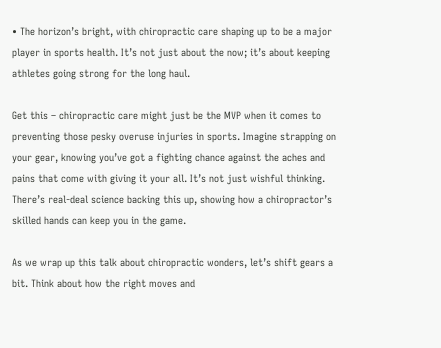• The horizon’s bright, with chiropractic care shaping up to be a major player in sports health. It’s not just about the now; it’s about keeping athletes going strong for the long haul.

Get this – chiropractic care might just be the MVP when it comes to preventing those pesky overuse injuries in sports. Imagine strapping on your gear, knowing you’ve got a fighting chance against the aches and pains that come with giving it your all. It’s not just wishful thinking. There’s real-deal science backing this up, showing how a chiropractor’s skilled hands can keep you in the game.

As we wrap up this talk about chiropractic wonders, let’s shift gears a bit. Think about how the right moves and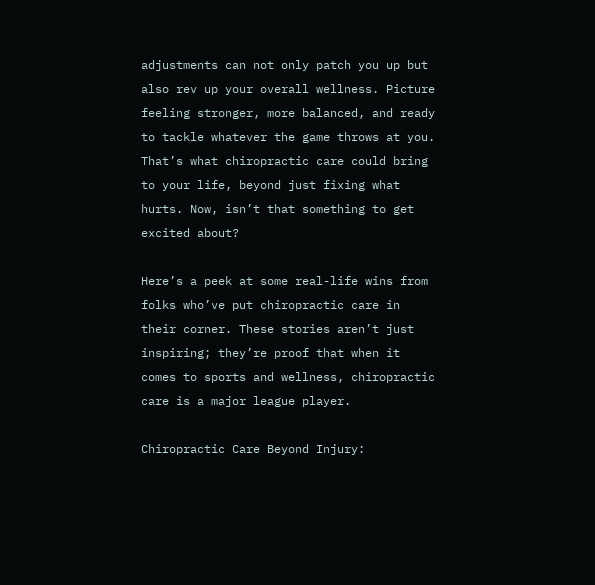adjustments can not only patch you up but also rev up your overall wellness. Picture feeling stronger, more balanced, and ready to tackle whatever the game throws at you. That’s what chiropractic care could bring to your life, beyond just fixing what hurts. Now, isn’t that something to get excited about?

Here’s a peek at some real-life wins from folks who’ve put chiropractic care in their corner. These stories aren’t just inspiring; they’re proof that when it comes to sports and wellness, chiropractic care is a major league player.

Chiropractic Care Beyond Injury: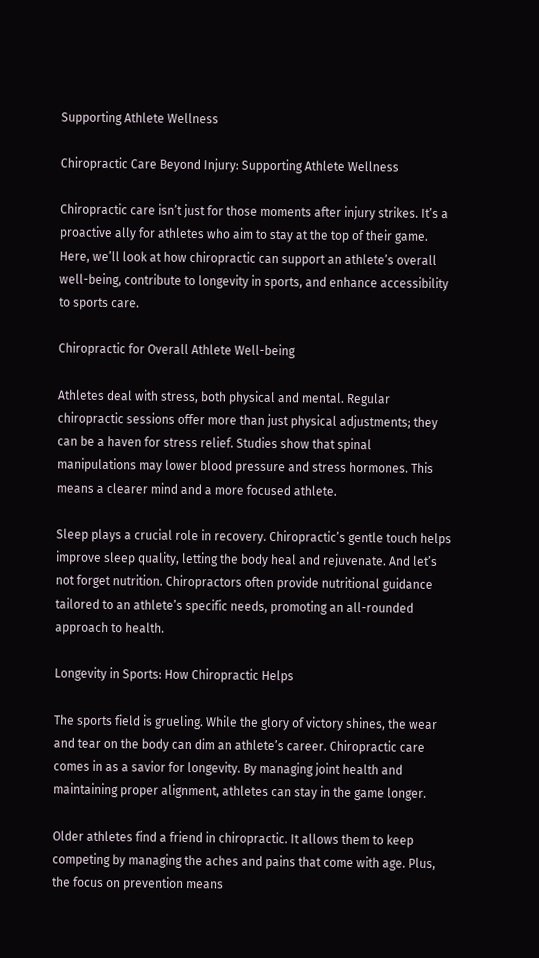Supporting Athlete Wellness

Chiropractic Care Beyond Injury: Supporting Athlete Wellness

Chiropractic care isn’t just for those moments after injury strikes. It’s a proactive ally for athletes who aim to stay at the top of their game. Here, we’ll look at how chiropractic can support an athlete’s overall well-being, contribute to longevity in sports, and enhance accessibility to sports care.

Chiropractic for Overall Athlete Well-being

Athletes deal with stress, both physical and mental. Regular chiropractic sessions offer more than just physical adjustments; they can be a haven for stress relief. Studies show that spinal manipulations may lower blood pressure and stress hormones. This means a clearer mind and a more focused athlete.

Sleep plays a crucial role in recovery. Chiropractic’s gentle touch helps improve sleep quality, letting the body heal and rejuvenate. And let’s not forget nutrition. Chiropractors often provide nutritional guidance tailored to an athlete’s specific needs, promoting an all-rounded approach to health.

Longevity in Sports: How Chiropractic Helps

The sports field is grueling. While the glory of victory shines, the wear and tear on the body can dim an athlete’s career. Chiropractic care comes in as a savior for longevity. By managing joint health and maintaining proper alignment, athletes can stay in the game longer.

Older athletes find a friend in chiropractic. It allows them to keep competing by managing the aches and pains that come with age. Plus, the focus on prevention means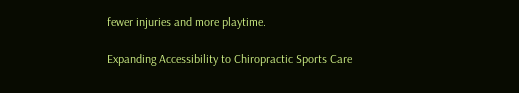fewer injuries and more playtime.

Expanding Accessibility to Chiropractic Sports Care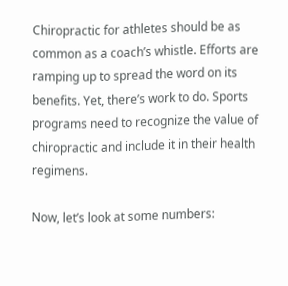Chiropractic for athletes should be as common as a coach’s whistle. Efforts are ramping up to spread the word on its benefits. Yet, there’s work to do. Sports programs need to recognize the value of chiropractic and include it in their health regimens.

Now, let’s look at some numbers: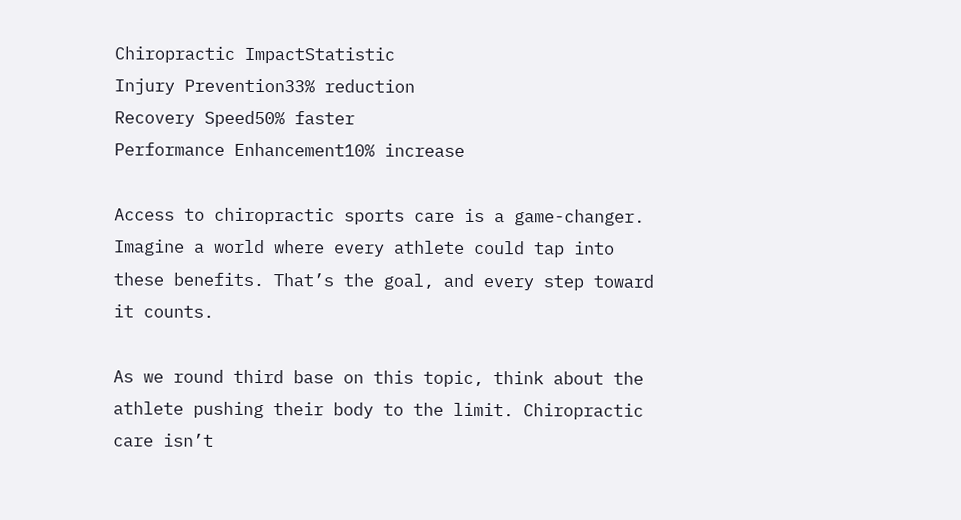Chiropractic ImpactStatistic
Injury Prevention33% reduction
Recovery Speed50% faster
Performance Enhancement10% increase

Access to chiropractic sports care is a game-changer. Imagine a world where every athlete could tap into these benefits. That’s the goal, and every step toward it counts.

As we round third base on this topic, think about the athlete pushing their body to the limit. Chiropractic care isn’t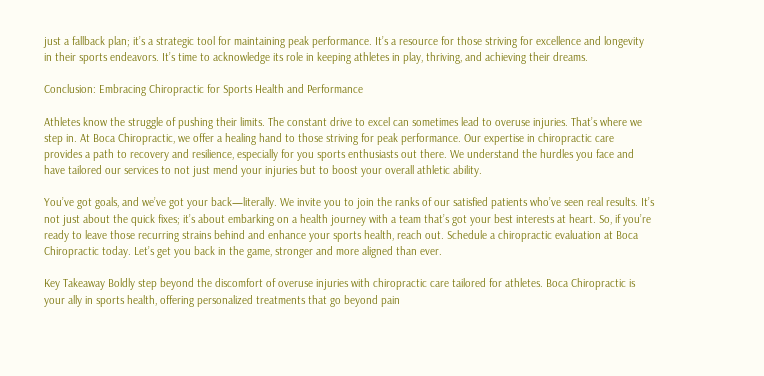just a fallback plan; it’s a strategic tool for maintaining peak performance. It’s a resource for those striving for excellence and longevity in their sports endeavors. It’s time to acknowledge its role in keeping athletes in play, thriving, and achieving their dreams.

Conclusion: Embracing Chiropractic for Sports Health and Performance

Athletes know the struggle of pushing their limits. The constant drive to excel can sometimes lead to overuse injuries. That’s where we step in. At Boca Chiropractic, we offer a healing hand to those striving for peak performance. Our expertise in chiropractic care provides a path to recovery and resilience, especially for you sports enthusiasts out there. We understand the hurdles you face and have tailored our services to not just mend your injuries but to boost your overall athletic ability.

You’ve got goals, and we’ve got your back—literally. We invite you to join the ranks of our satisfied patients who’ve seen real results. It’s not just about the quick fixes; it’s about embarking on a health journey with a team that’s got your best interests at heart. So, if you’re ready to leave those recurring strains behind and enhance your sports health, reach out. Schedule a chiropractic evaluation at Boca Chiropractic today. Let’s get you back in the game, stronger and more aligned than ever.

Key Takeaway Boldly step beyond the discomfort of overuse injuries with chiropractic care tailored for athletes. Boca Chiropractic is your ally in sports health, offering personalized treatments that go beyond pain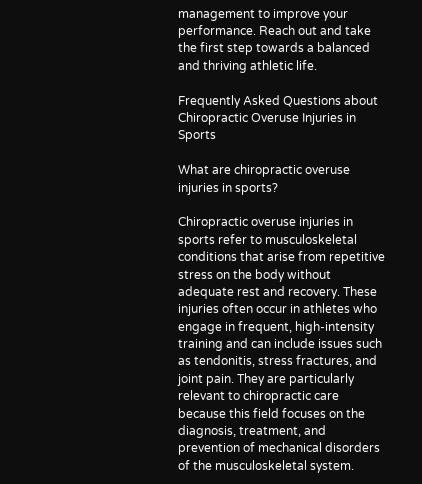management to improve your performance. Reach out and take the first step towards a balanced and thriving athletic life.

Frequently Asked Questions about Chiropractic Overuse Injuries in Sports

What are chiropractic overuse injuries in sports?

Chiropractic overuse injuries in sports refer to musculoskeletal conditions that arise from repetitive stress on the body without adequate rest and recovery. These injuries often occur in athletes who engage in frequent, high-intensity training and can include issues such as tendonitis, stress fractures, and joint pain. They are particularly relevant to chiropractic care because this field focuses on the diagnosis, treatment, and prevention of mechanical disorders of the musculoskeletal system.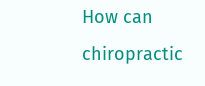How can chiropractic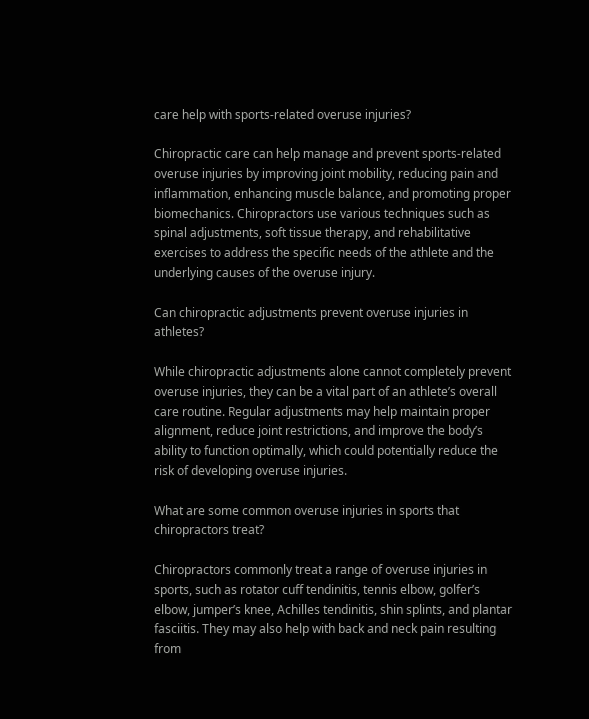care help with sports-related overuse injuries?

Chiropractic care can help manage and prevent sports-related overuse injuries by improving joint mobility, reducing pain and inflammation, enhancing muscle balance, and promoting proper biomechanics. Chiropractors use various techniques such as spinal adjustments, soft tissue therapy, and rehabilitative exercises to address the specific needs of the athlete and the underlying causes of the overuse injury.

Can chiropractic adjustments prevent overuse injuries in athletes?

While chiropractic adjustments alone cannot completely prevent overuse injuries, they can be a vital part of an athlete’s overall care routine. Regular adjustments may help maintain proper alignment, reduce joint restrictions, and improve the body’s ability to function optimally, which could potentially reduce the risk of developing overuse injuries.

What are some common overuse injuries in sports that chiropractors treat?

Chiropractors commonly treat a range of overuse injuries in sports, such as rotator cuff tendinitis, tennis elbow, golfer’s elbow, jumper’s knee, Achilles tendinitis, shin splints, and plantar fasciitis. They may also help with back and neck pain resulting from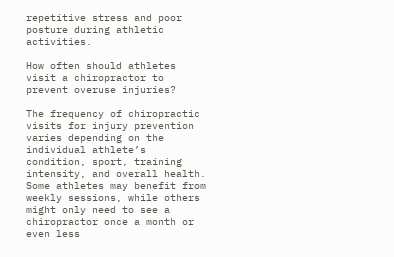repetitive stress and poor posture during athletic activities.

How often should athletes visit a chiropractor to prevent overuse injuries?

The frequency of chiropractic visits for injury prevention varies depending on the individual athlete’s condition, sport, training intensity, and overall health. Some athletes may benefit from weekly sessions, while others might only need to see a chiropractor once a month or even less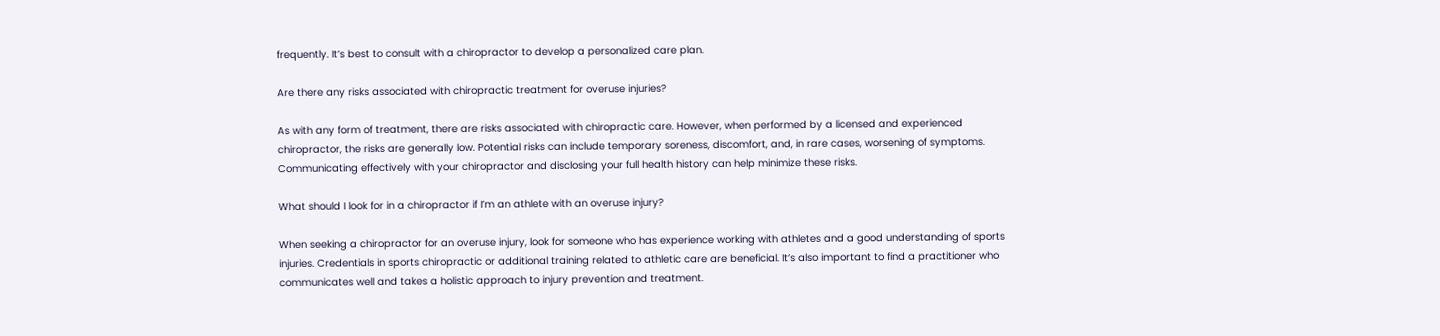frequently. It’s best to consult with a chiropractor to develop a personalized care plan.

Are there any risks associated with chiropractic treatment for overuse injuries?

As with any form of treatment, there are risks associated with chiropractic care. However, when performed by a licensed and experienced chiropractor, the risks are generally low. Potential risks can include temporary soreness, discomfort, and, in rare cases, worsening of symptoms. Communicating effectively with your chiropractor and disclosing your full health history can help minimize these risks.

What should I look for in a chiropractor if I’m an athlete with an overuse injury?

When seeking a chiropractor for an overuse injury, look for someone who has experience working with athletes and a good understanding of sports injuries. Credentials in sports chiropractic or additional training related to athletic care are beneficial. It’s also important to find a practitioner who communicates well and takes a holistic approach to injury prevention and treatment.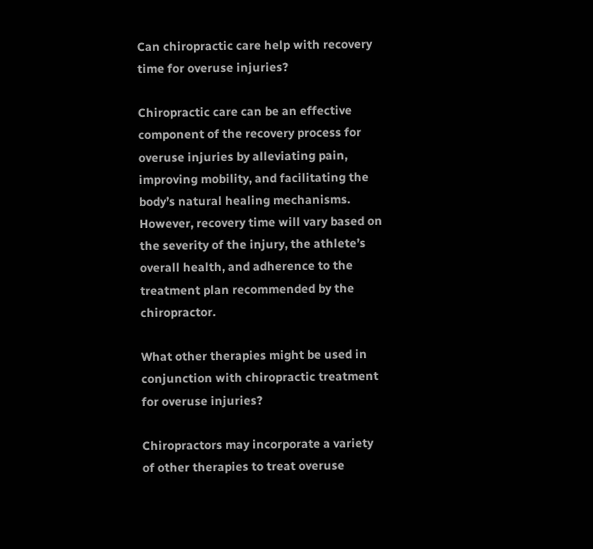Can chiropractic care help with recovery time for overuse injuries?

Chiropractic care can be an effective component of the recovery process for overuse injuries by alleviating pain, improving mobility, and facilitating the body’s natural healing mechanisms. However, recovery time will vary based on the severity of the injury, the athlete’s overall health, and adherence to the treatment plan recommended by the chiropractor.

What other therapies might be used in conjunction with chiropractic treatment for overuse injuries?

Chiropractors may incorporate a variety of other therapies to treat overuse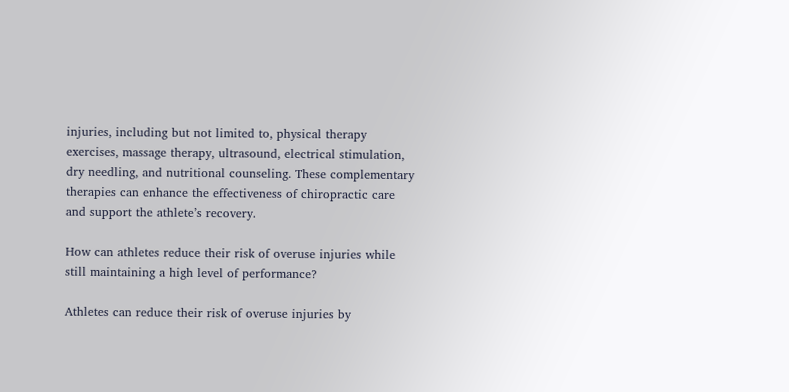injuries, including but not limited to, physical therapy exercises, massage therapy, ultrasound, electrical stimulation, dry needling, and nutritional counseling. These complementary therapies can enhance the effectiveness of chiropractic care and support the athlete’s recovery.

How can athletes reduce their risk of overuse injuries while still maintaining a high level of performance?

Athletes can reduce their risk of overuse injuries by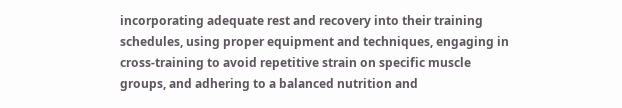incorporating adequate rest and recovery into their training schedules, using proper equipment and techniques, engaging in cross-training to avoid repetitive strain on specific muscle groups, and adhering to a balanced nutrition and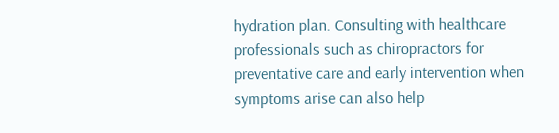hydration plan. Consulting with healthcare professionals such as chiropractors for preventative care and early intervention when symptoms arise can also help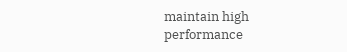maintain high performance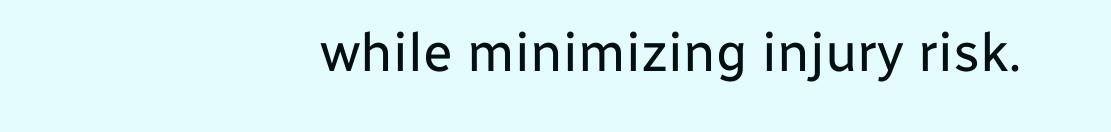while minimizing injury risk.